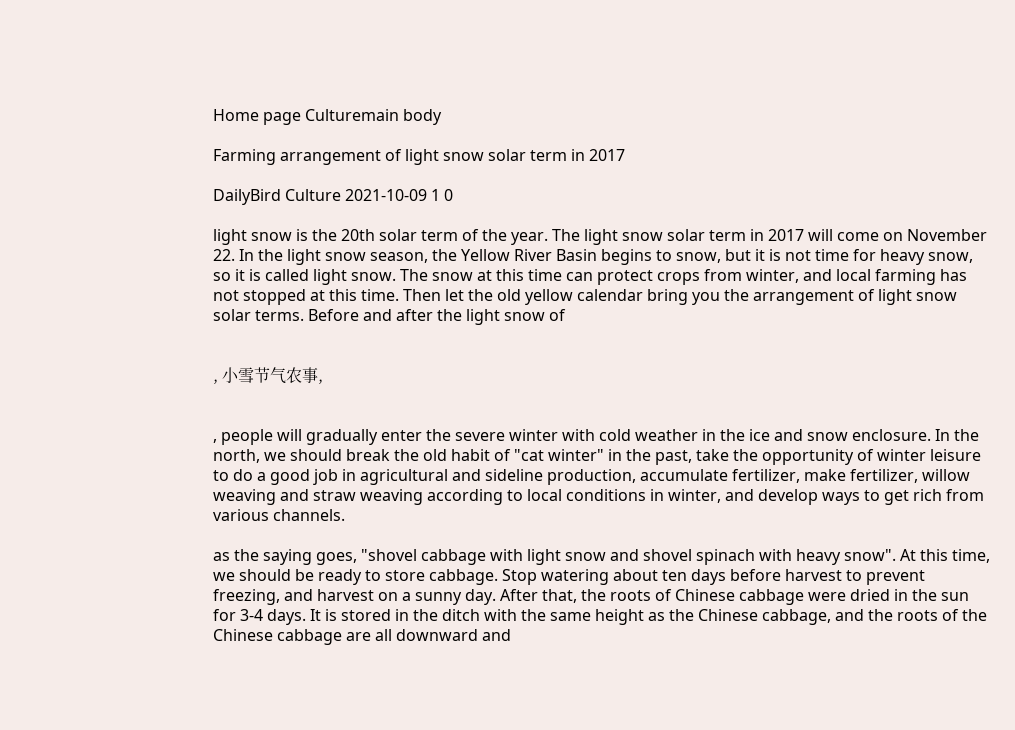Home page Culturemain body

Farming arrangement of light snow solar term in 2017

DailyBird Culture 2021-10-09 1 0

light snow is the 20th solar term of the year. The light snow solar term in 2017 will come on November 22. In the light snow season, the Yellow River Basin begins to snow, but it is not time for heavy snow, so it is called light snow. The snow at this time can protect crops from winter, and local farming has not stopped at this time. Then let the old yellow calendar bring you the arrangement of light snow solar terms. Before and after the light snow of


, 小雪节气农事,


, people will gradually enter the severe winter with cold weather in the ice and snow enclosure. In the north, we should break the old habit of "cat winter" in the past, take the opportunity of winter leisure to do a good job in agricultural and sideline production, accumulate fertilizer, make fertilizer, willow weaving and straw weaving according to local conditions in winter, and develop ways to get rich from various channels.

as the saying goes, "shovel cabbage with light snow and shovel spinach with heavy snow". At this time, we should be ready to store cabbage. Stop watering about ten days before harvest to prevent freezing, and harvest on a sunny day. After that, the roots of Chinese cabbage were dried in the sun for 3-4 days. It is stored in the ditch with the same height as the Chinese cabbage, and the roots of the Chinese cabbage are all downward and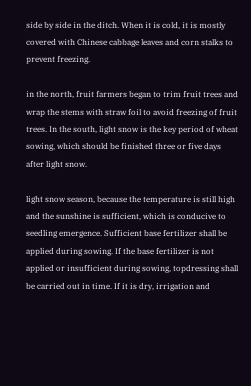side by side in the ditch. When it is cold, it is mostly covered with Chinese cabbage leaves and corn stalks to prevent freezing.

in the north, fruit farmers began to trim fruit trees and wrap the stems with straw foil to avoid freezing of fruit trees. In the south, light snow is the key period of wheat sowing, which should be finished three or five days after light snow.

light snow season, because the temperature is still high and the sunshine is sufficient, which is conducive to seedling emergence. Sufficient base fertilizer shall be applied during sowing. If the base fertilizer is not applied or insufficient during sowing, topdressing shall be carried out in time. If it is dry, irrigation and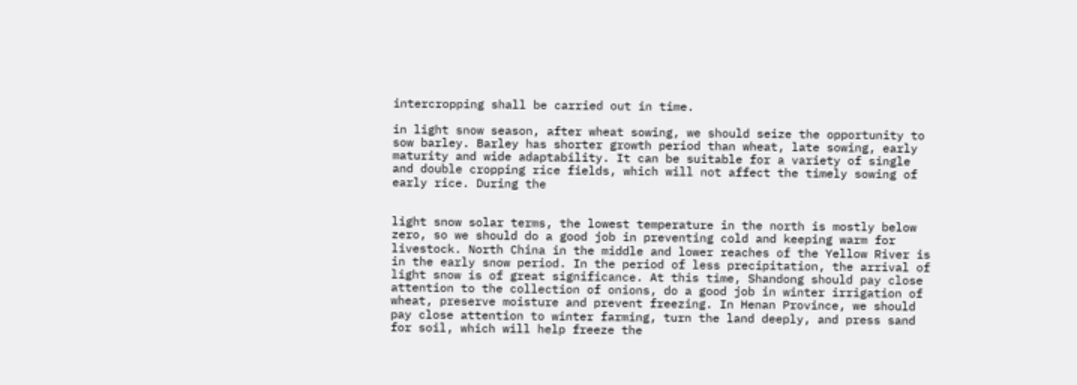intercropping shall be carried out in time.

in light snow season, after wheat sowing, we should seize the opportunity to sow barley. Barley has shorter growth period than wheat, late sowing, early maturity and wide adaptability. It can be suitable for a variety of single and double cropping rice fields, which will not affect the timely sowing of early rice. During the


light snow solar terms, the lowest temperature in the north is mostly below zero, so we should do a good job in preventing cold and keeping warm for livestock. North China in the middle and lower reaches of the Yellow River is in the early snow period. In the period of less precipitation, the arrival of light snow is of great significance. At this time, Shandong should pay close attention to the collection of onions, do a good job in winter irrigation of wheat, preserve moisture and prevent freezing. In Henan Province, we should pay close attention to winter farming, turn the land deeply, and press sand for soil, which will help freeze the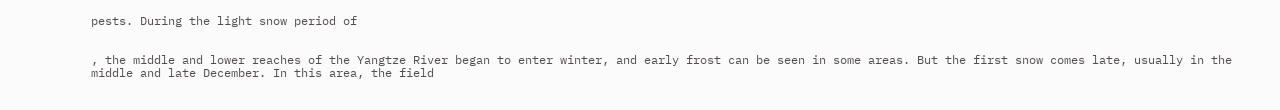pests. During the light snow period of


, the middle and lower reaches of the Yangtze River began to enter winter, and early frost can be seen in some areas. But the first snow comes late, usually in the middle and late December. In this area, the field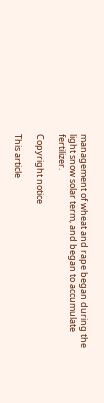management of wheat and rape began during the light snow solar term, and began to accumulate fertilizer.

Copyright notice

This article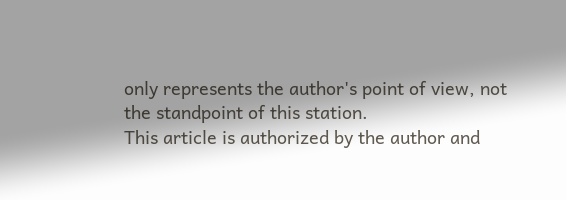only represents the author's point of view, not the standpoint of this station.
This article is authorized by the author and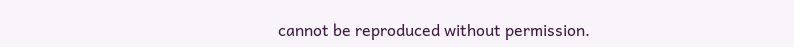cannot be reproduced without permission.